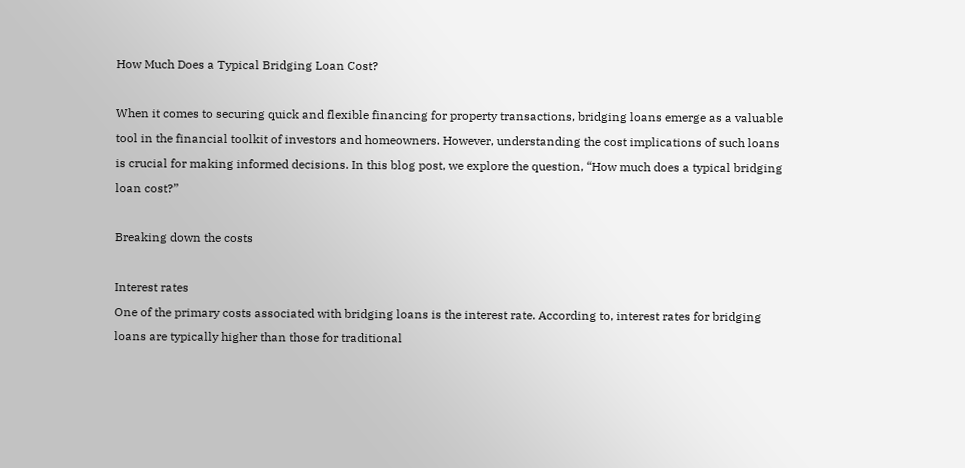How Much Does a Typical Bridging Loan Cost?

When it comes to securing quick and flexible financing for property transactions, bridging loans emerge as a valuable tool in the financial toolkit of investors and homeowners. However, understanding the cost implications of such loans is crucial for making informed decisions. In this blog post, we explore the question, “How much does a typical bridging loan cost?”

Breaking down the costs

Interest rates
One of the primary costs associated with bridging loans is the interest rate. According to, interest rates for bridging loans are typically higher than those for traditional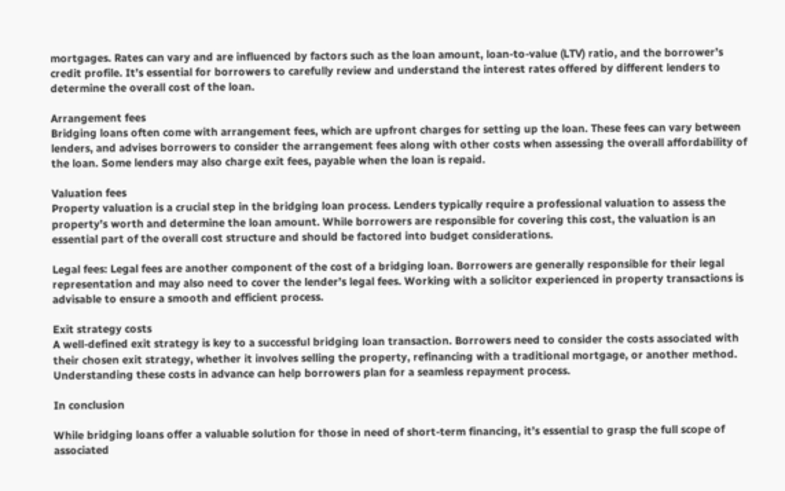mortgages. Rates can vary and are influenced by factors such as the loan amount, loan-to-value (LTV) ratio, and the borrower’s credit profile. It’s essential for borrowers to carefully review and understand the interest rates offered by different lenders to determine the overall cost of the loan.

Arrangement fees
Bridging loans often come with arrangement fees, which are upfront charges for setting up the loan. These fees can vary between lenders, and advises borrowers to consider the arrangement fees along with other costs when assessing the overall affordability of the loan. Some lenders may also charge exit fees, payable when the loan is repaid.

Valuation fees
Property valuation is a crucial step in the bridging loan process. Lenders typically require a professional valuation to assess the property’s worth and determine the loan amount. While borrowers are responsible for covering this cost, the valuation is an essential part of the overall cost structure and should be factored into budget considerations.

Legal fees: Legal fees are another component of the cost of a bridging loan. Borrowers are generally responsible for their legal representation and may also need to cover the lender’s legal fees. Working with a solicitor experienced in property transactions is advisable to ensure a smooth and efficient process.

Exit strategy costs
A well-defined exit strategy is key to a successful bridging loan transaction. Borrowers need to consider the costs associated with their chosen exit strategy, whether it involves selling the property, refinancing with a traditional mortgage, or another method. Understanding these costs in advance can help borrowers plan for a seamless repayment process.

In conclusion

While bridging loans offer a valuable solution for those in need of short-term financing, it’s essential to grasp the full scope of associated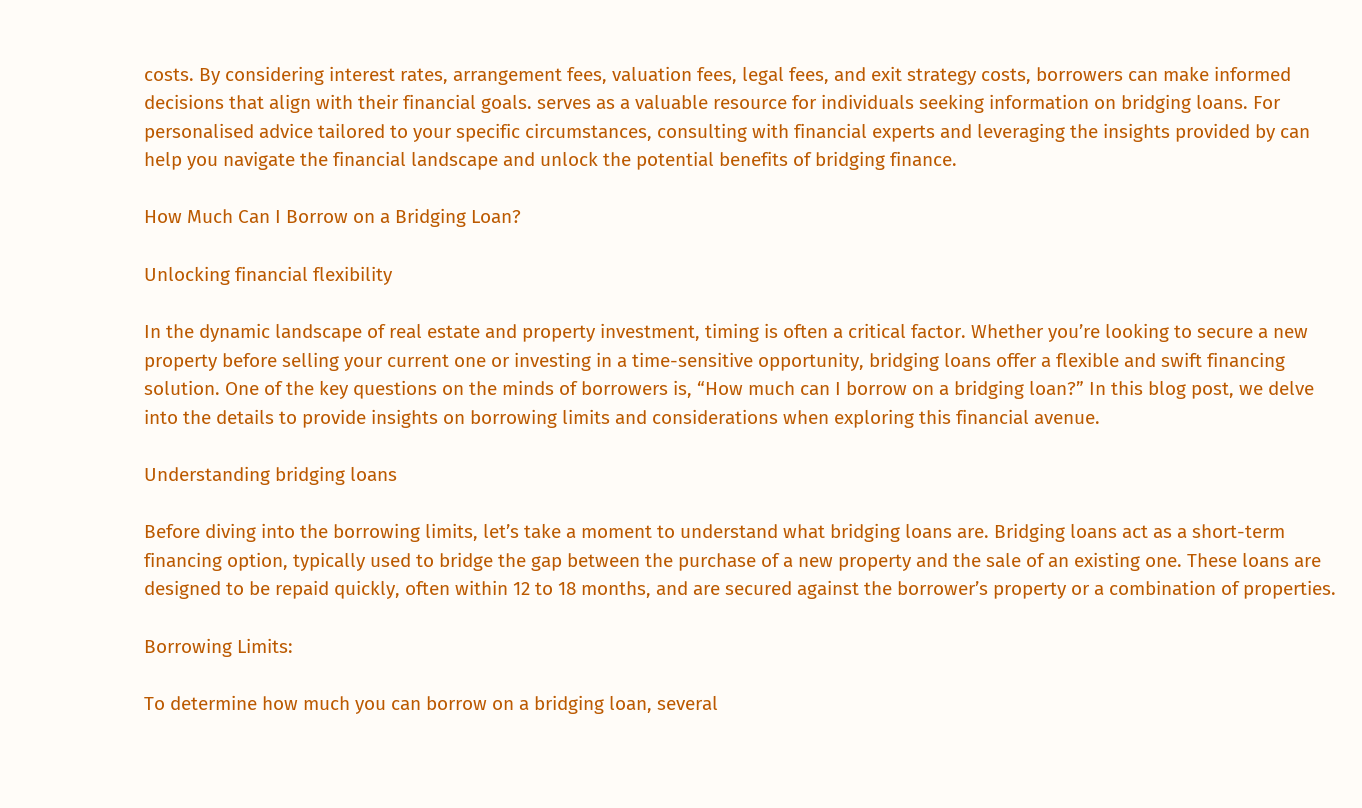costs. By considering interest rates, arrangement fees, valuation fees, legal fees, and exit strategy costs, borrowers can make informed decisions that align with their financial goals. serves as a valuable resource for individuals seeking information on bridging loans. For personalised advice tailored to your specific circumstances, consulting with financial experts and leveraging the insights provided by can help you navigate the financial landscape and unlock the potential benefits of bridging finance.

How Much Can I Borrow on a Bridging Loan?

Unlocking financial flexibility

In the dynamic landscape of real estate and property investment, timing is often a critical factor. Whether you’re looking to secure a new property before selling your current one or investing in a time-sensitive opportunity, bridging loans offer a flexible and swift financing solution. One of the key questions on the minds of borrowers is, “How much can I borrow on a bridging loan?” In this blog post, we delve into the details to provide insights on borrowing limits and considerations when exploring this financial avenue.

Understanding bridging loans

Before diving into the borrowing limits, let’s take a moment to understand what bridging loans are. Bridging loans act as a short-term financing option, typically used to bridge the gap between the purchase of a new property and the sale of an existing one. These loans are designed to be repaid quickly, often within 12 to 18 months, and are secured against the borrower’s property or a combination of properties.

Borrowing Limits:

To determine how much you can borrow on a bridging loan, several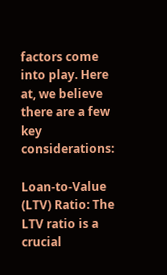factors come into play. Here at, we believe there are a few key considerations:

Loan-to-Value (LTV) Ratio: The LTV ratio is a crucial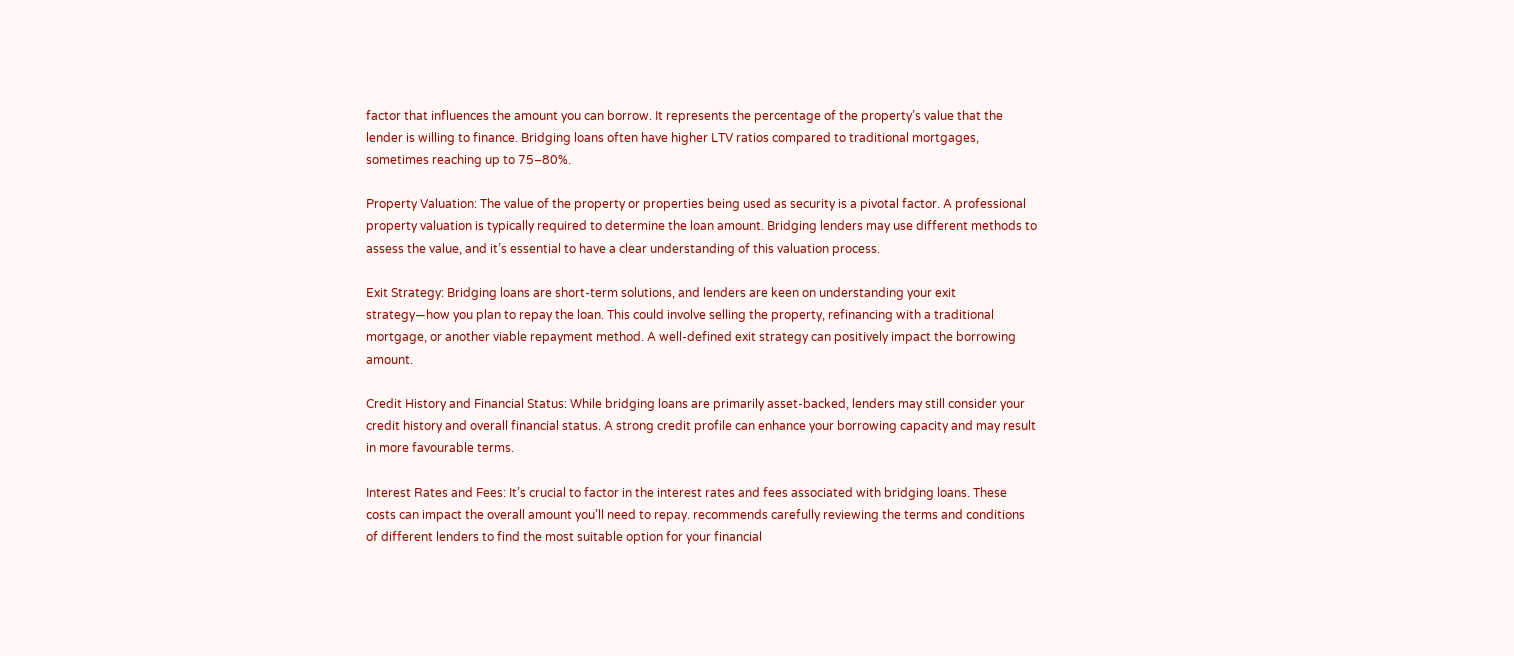factor that influences the amount you can borrow. It represents the percentage of the property’s value that the lender is willing to finance. Bridging loans often have higher LTV ratios compared to traditional mortgages, sometimes reaching up to 75–80%.

Property Valuation: The value of the property or properties being used as security is a pivotal factor. A professional property valuation is typically required to determine the loan amount. Bridging lenders may use different methods to assess the value, and it’s essential to have a clear understanding of this valuation process.

Exit Strategy: Bridging loans are short-term solutions, and lenders are keen on understanding your exit strategy—how you plan to repay the loan. This could involve selling the property, refinancing with a traditional mortgage, or another viable repayment method. A well-defined exit strategy can positively impact the borrowing amount.

Credit History and Financial Status: While bridging loans are primarily asset-backed, lenders may still consider your credit history and overall financial status. A strong credit profile can enhance your borrowing capacity and may result in more favourable terms.

Interest Rates and Fees: It’s crucial to factor in the interest rates and fees associated with bridging loans. These costs can impact the overall amount you’ll need to repay. recommends carefully reviewing the terms and conditions of different lenders to find the most suitable option for your financial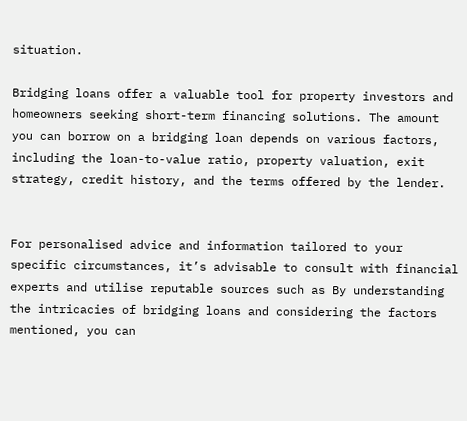situation.

Bridging loans offer a valuable tool for property investors and homeowners seeking short-term financing solutions. The amount you can borrow on a bridging loan depends on various factors, including the loan-to-value ratio, property valuation, exit strategy, credit history, and the terms offered by the lender.


For personalised advice and information tailored to your specific circumstances, it’s advisable to consult with financial experts and utilise reputable sources such as By understanding the intricacies of bridging loans and considering the factors mentioned, you can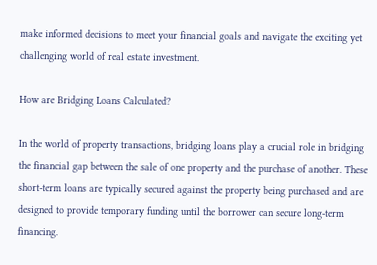make informed decisions to meet your financial goals and navigate the exciting yet challenging world of real estate investment.

How are Bridging Loans Calculated?

In the world of property transactions, bridging loans play a crucial role in bridging the financial gap between the sale of one property and the purchase of another. These short-term loans are typically secured against the property being purchased and are designed to provide temporary funding until the borrower can secure long-term financing.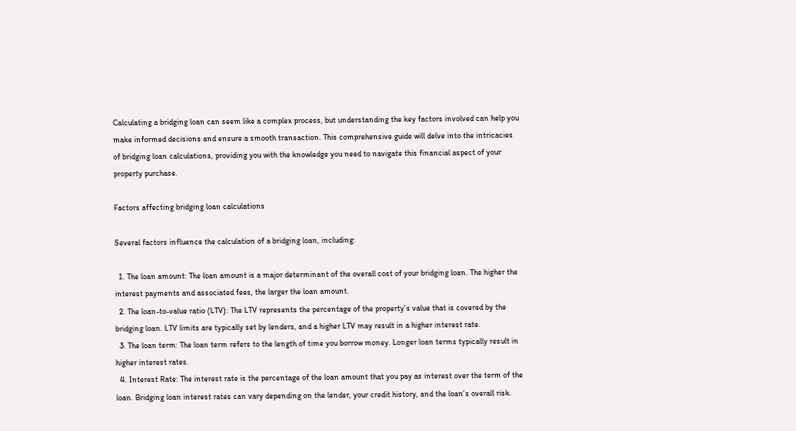Calculating a bridging loan can seem like a complex process, but understanding the key factors involved can help you make informed decisions and ensure a smooth transaction. This comprehensive guide will delve into the intricacies of bridging loan calculations, providing you with the knowledge you need to navigate this financial aspect of your property purchase.

Factors affecting bridging loan calculations

Several factors influence the calculation of a bridging loan, including:

  1. The loan amount: The loan amount is a major determinant of the overall cost of your bridging loan. The higher the interest payments and associated fees, the larger the loan amount.
  2. The loan-to-value ratio (LTV): The LTV represents the percentage of the property’s value that is covered by the bridging loan. LTV limits are typically set by lenders, and a higher LTV may result in a higher interest rate.
  3. The loan term: The loan term refers to the length of time you borrow money. Longer loan terms typically result in higher interest rates.
  4. Interest Rate: The interest rate is the percentage of the loan amount that you pay as interest over the term of the loan. Bridging loan interest rates can vary depending on the lender, your credit history, and the loan’s overall risk.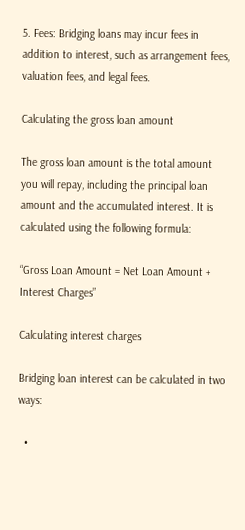5. Fees: Bridging loans may incur fees in addition to interest, such as arrangement fees, valuation fees, and legal fees.

Calculating the gross loan amount

The gross loan amount is the total amount you will repay, including the principal loan amount and the accumulated interest. It is calculated using the following formula:

“Gross Loan Amount = Net Loan Amount + Interest Charges”

Calculating interest charges

Bridging loan interest can be calculated in two ways:

  •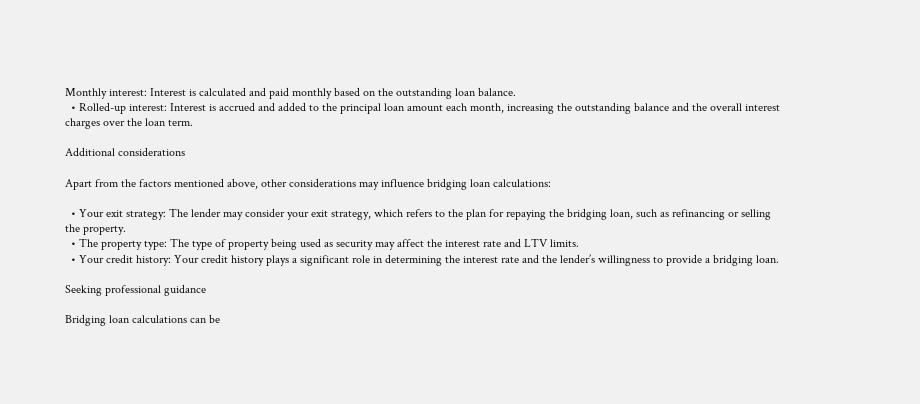Monthly interest: Interest is calculated and paid monthly based on the outstanding loan balance.
  • Rolled-up interest: Interest is accrued and added to the principal loan amount each month, increasing the outstanding balance and the overall interest charges over the loan term.

Additional considerations

Apart from the factors mentioned above, other considerations may influence bridging loan calculations:

  • Your exit strategy: The lender may consider your exit strategy, which refers to the plan for repaying the bridging loan, such as refinancing or selling the property.
  • The property type: The type of property being used as security may affect the interest rate and LTV limits.
  • Your credit history: Your credit history plays a significant role in determining the interest rate and the lender’s willingness to provide a bridging loan.

Seeking professional guidance

Bridging loan calculations can be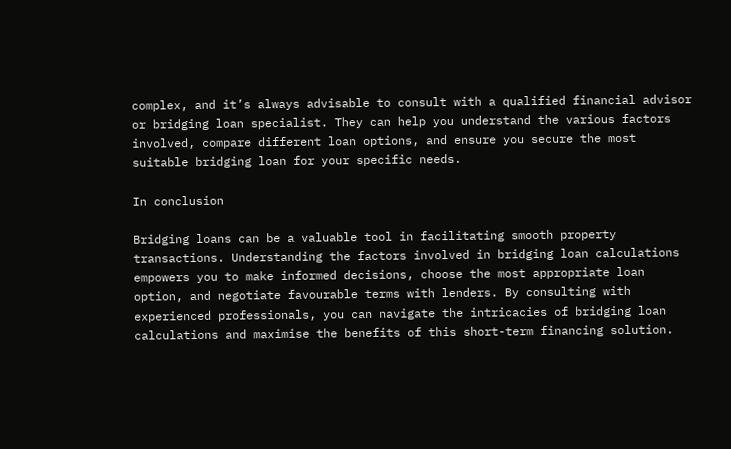complex, and it’s always advisable to consult with a qualified financial advisor or bridging loan specialist. They can help you understand the various factors involved, compare different loan options, and ensure you secure the most suitable bridging loan for your specific needs.

In conclusion

Bridging loans can be a valuable tool in facilitating smooth property transactions. Understanding the factors involved in bridging loan calculations empowers you to make informed decisions, choose the most appropriate loan option, and negotiate favourable terms with lenders. By consulting with experienced professionals, you can navigate the intricacies of bridging loan calculations and maximise the benefits of this short-term financing solution.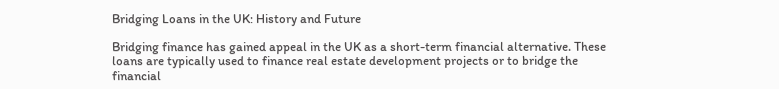Bridging Loans in the UK: History and Future

Bridging finance has gained appeal in the UK as a short-term financial alternative. These loans are typically used to finance real estate development projects or to bridge the financial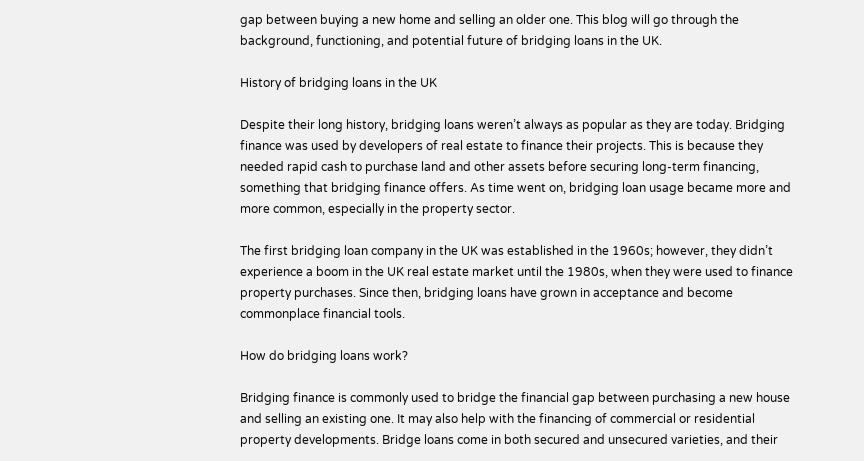gap between buying a new home and selling an older one. This blog will go through the background, functioning, and potential future of bridging loans in the UK.

History of bridging loans in the UK

Despite their long history, bridging loans weren’t always as popular as they are today. Bridging finance was used by developers of real estate to finance their projects. This is because they needed rapid cash to purchase land and other assets before securing long-term financing, something that bridging finance offers. As time went on, bridging loan usage became more and more common, especially in the property sector.

The first bridging loan company in the UK was established in the 1960s; however, they didn’t experience a boom in the UK real estate market until the 1980s, when they were used to finance property purchases. Since then, bridging loans have grown in acceptance and become commonplace financial tools.

How do bridging loans work?

Bridging finance is commonly used to bridge the financial gap between purchasing a new house and selling an existing one. It may also help with the financing of commercial or residential property developments. Bridge loans come in both secured and unsecured varieties, and their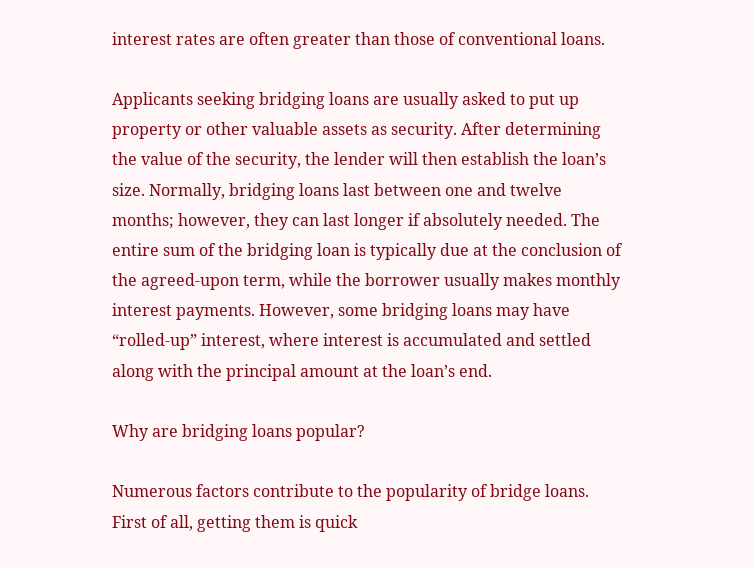interest rates are often greater than those of conventional loans.

Applicants seeking bridging loans are usually asked to put up property or other valuable assets as security. After determining the value of the security, the lender will then establish the loan’s size. Normally, bridging loans last between one and twelve months; however, they can last longer if absolutely needed. The entire sum of the bridging loan is typically due at the conclusion of the agreed-upon term, while the borrower usually makes monthly interest payments. However, some bridging loans may have “rolled-up” interest, where interest is accumulated and settled along with the principal amount at the loan’s end.

Why are bridging loans popular?

Numerous factors contribute to the popularity of bridge loans. First of all, getting them is quick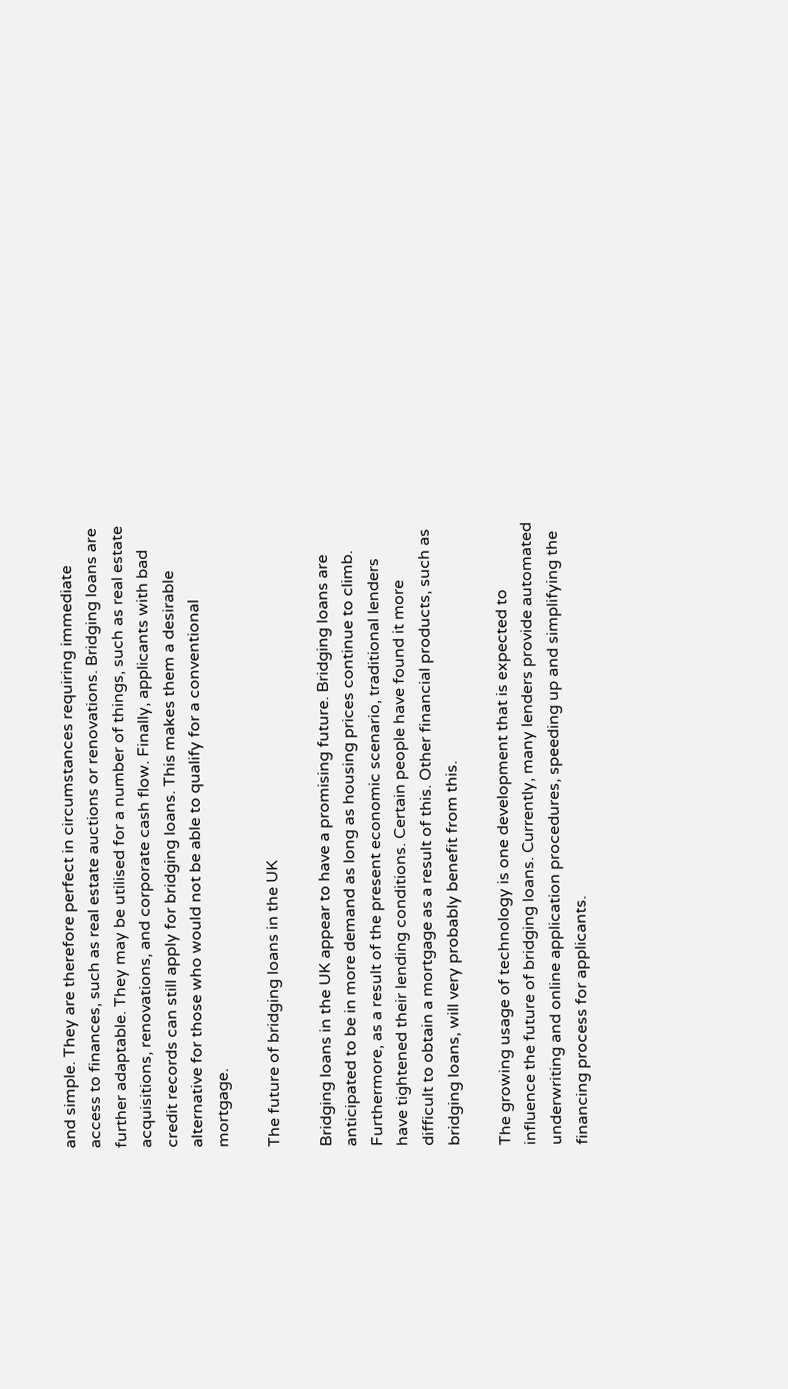and simple. They are therefore perfect in circumstances requiring immediate access to finances, such as real estate auctions or renovations. Bridging loans are further adaptable. They may be utilised for a number of things, such as real estate acquisitions, renovations, and corporate cash flow. Finally, applicants with bad credit records can still apply for bridging loans. This makes them a desirable alternative for those who would not be able to qualify for a conventional mortgage.

The future of bridging loans in the UK

Bridging loans in the UK appear to have a promising future. Bridging loans are anticipated to be in more demand as long as housing prices continue to climb. Furthermore, as a result of the present economic scenario, traditional lenders have tightened their lending conditions. Certain people have found it more difficult to obtain a mortgage as a result of this. Other financial products, such as bridging loans, will very probably benefit from this.

The growing usage of technology is one development that is expected to influence the future of bridging loans. Currently, many lenders provide automated underwriting and online application procedures, speeding up and simplifying the financing process for applicants.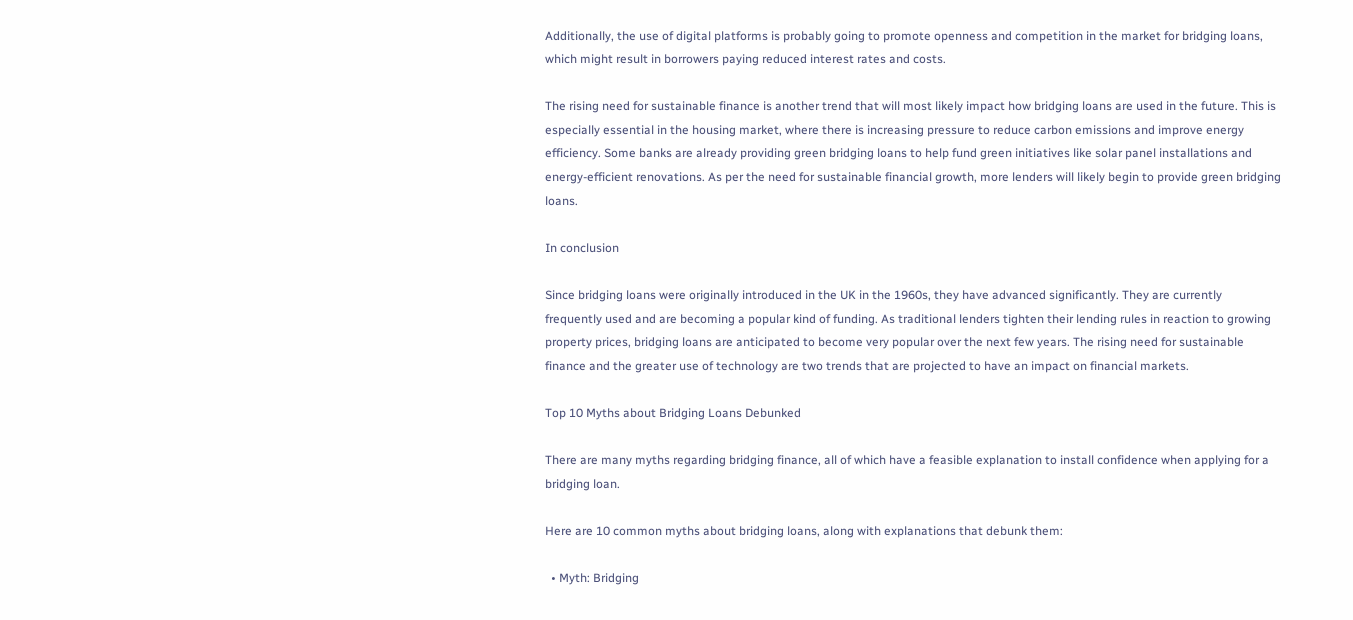Additionally, the use of digital platforms is probably going to promote openness and competition in the market for bridging loans, which might result in borrowers paying reduced interest rates and costs.

The rising need for sustainable finance is another trend that will most likely impact how bridging loans are used in the future. This is especially essential in the housing market, where there is increasing pressure to reduce carbon emissions and improve energy efficiency. Some banks are already providing green bridging loans to help fund green initiatives like solar panel installations and energy-efficient renovations. As per the need for sustainable financial growth, more lenders will likely begin to provide green bridging loans.

In conclusion

Since bridging loans were originally introduced in the UK in the 1960s, they have advanced significantly. They are currently frequently used and are becoming a popular kind of funding. As traditional lenders tighten their lending rules in reaction to growing property prices, bridging loans are anticipated to become very popular over the next few years. The rising need for sustainable finance and the greater use of technology are two trends that are projected to have an impact on financial markets.

Top 10 Myths about Bridging Loans Debunked

There are many myths regarding bridging finance, all of which have a feasible explanation to install confidence when applying for a bridging loan.

Here are 10 common myths about bridging loans, along with explanations that debunk them:

  • Myth: Bridging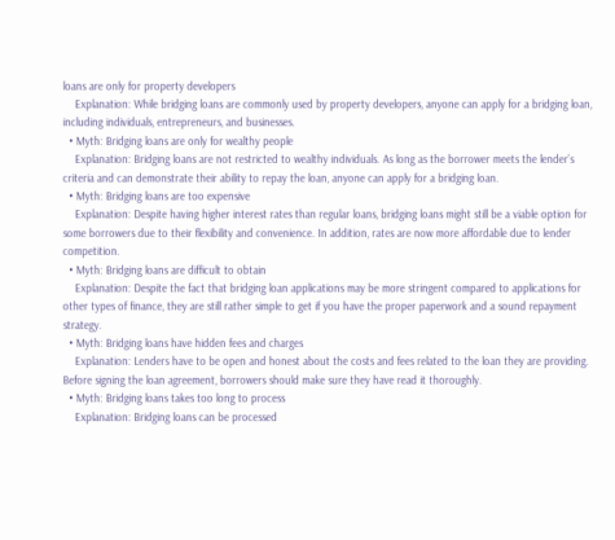loans are only for property developers
    Explanation: While bridging loans are commonly used by property developers, anyone can apply for a bridging loan, including individuals, entrepreneurs, and businesses.
  • Myth: Bridging loans are only for wealthy people
    Explanation: Bridging loans are not restricted to wealthy individuals. As long as the borrower meets the lender’s criteria and can demonstrate their ability to repay the loan, anyone can apply for a bridging loan.
  • Myth: Bridging loans are too expensive
    Explanation: Despite having higher interest rates than regular loans, bridging loans might still be a viable option for some borrowers due to their flexibility and convenience. In addition, rates are now more affordable due to lender competition.
  • Myth: Bridging loans are difficult to obtain
    Explanation: Despite the fact that bridging loan applications may be more stringent compared to applications for other types of finance, they are still rather simple to get if you have the proper paperwork and a sound repayment strategy.
  • Myth: Bridging loans have hidden fees and charges
    Explanation: Lenders have to be open and honest about the costs and fees related to the loan they are providing. Before signing the loan agreement, borrowers should make sure they have read it thoroughly.
  • Myth: Bridging loans takes too long to process
    Explanation: Bridging loans can be processed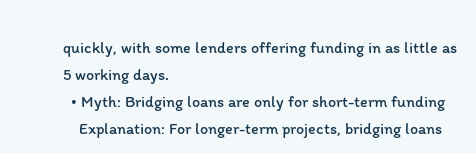quickly, with some lenders offering funding in as little as 5 working days.
  • Myth: Bridging loans are only for short-term funding
    Explanation: For longer-term projects, bridging loans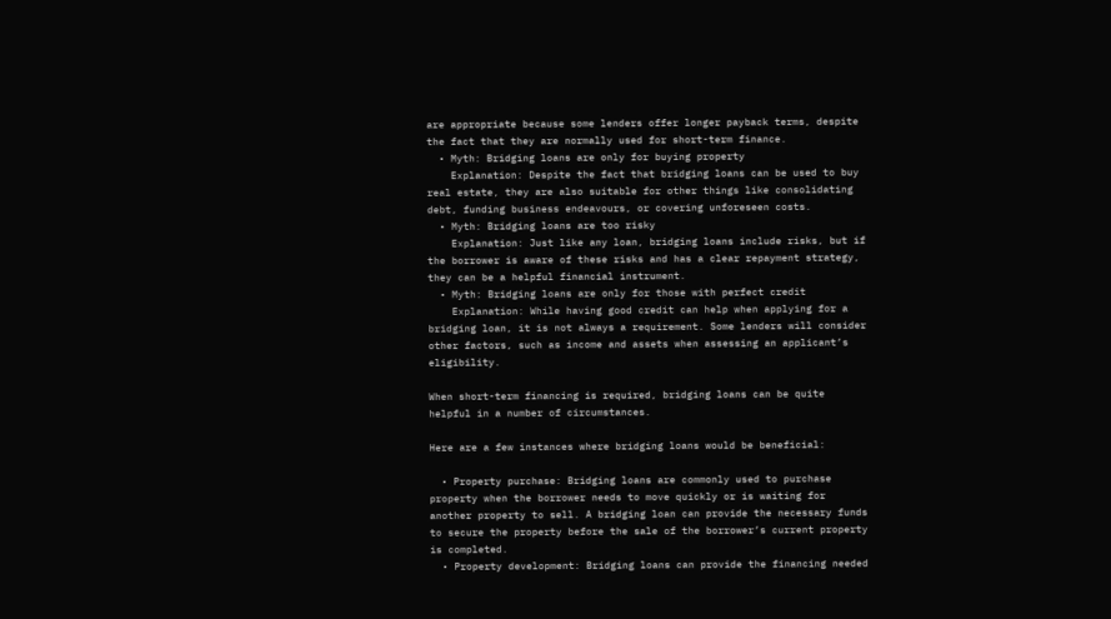are appropriate because some lenders offer longer payback terms, despite the fact that they are normally used for short-term finance.
  • Myth: Bridging loans are only for buying property
    Explanation: Despite the fact that bridging loans can be used to buy real estate, they are also suitable for other things like consolidating debt, funding business endeavours, or covering unforeseen costs.
  • Myth: Bridging loans are too risky
    Explanation: Just like any loan, bridging loans include risks, but if the borrower is aware of these risks and has a clear repayment strategy, they can be a helpful financial instrument.
  • Myth: Bridging loans are only for those with perfect credit
    Explanation: While having good credit can help when applying for a bridging loan, it is not always a requirement. Some lenders will consider other factors, such as income and assets when assessing an applicant’s eligibility.

When short-term financing is required, bridging loans can be quite helpful in a number of circumstances.

Here are a few instances where bridging loans would be beneficial:

  • Property purchase: Bridging loans are commonly used to purchase property when the borrower needs to move quickly or is waiting for another property to sell. A bridging loan can provide the necessary funds to secure the property before the sale of the borrower’s current property is completed.
  • Property development: Bridging loans can provide the financing needed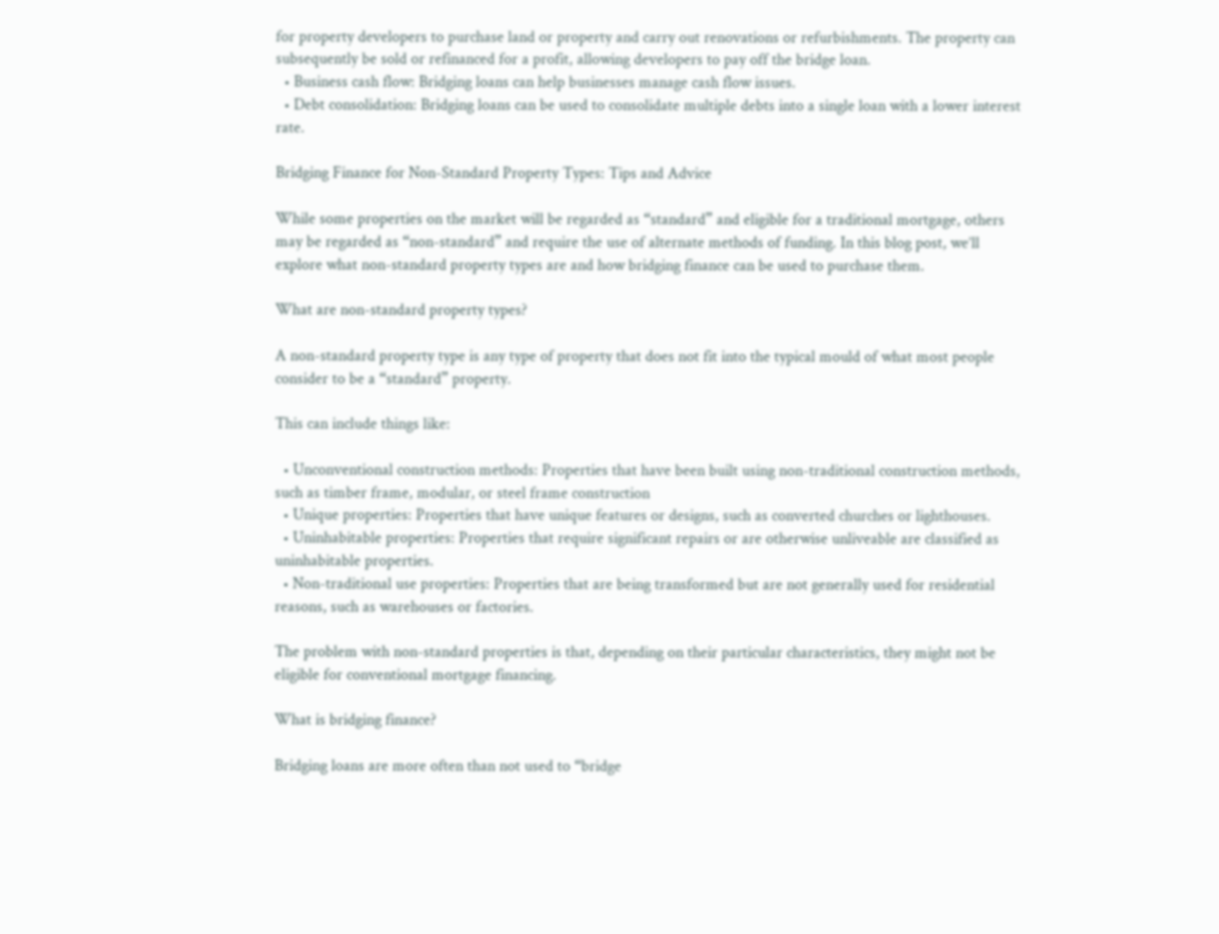for property developers to purchase land or property and carry out renovations or refurbishments. The property can subsequently be sold or refinanced for a profit, allowing developers to pay off the bridge loan.
  • Business cash flow: Bridging loans can help businesses manage cash flow issues.
  • Debt consolidation: Bridging loans can be used to consolidate multiple debts into a single loan with a lower interest rate.

Bridging Finance for Non-Standard Property Types: Tips and Advice

While some properties on the market will be regarded as “standard” and eligible for a traditional mortgage, others may be regarded as “non-standard” and require the use of alternate methods of funding. In this blog post, we’ll explore what non-standard property types are and how bridging finance can be used to purchase them.

What are non-standard property types?

A non-standard property type is any type of property that does not fit into the typical mould of what most people consider to be a “standard” property.

This can include things like:

  • Unconventional construction methods: Properties that have been built using non-traditional construction methods, such as timber frame, modular, or steel frame construction
  • Unique properties: Properties that have unique features or designs, such as converted churches or lighthouses.
  • Uninhabitable properties: Properties that require significant repairs or are otherwise unliveable are classified as uninhabitable properties.
  • Non-traditional use properties: Properties that are being transformed but are not generally used for residential reasons, such as warehouses or factories.

The problem with non-standard properties is that, depending on their particular characteristics, they might not be eligible for conventional mortgage financing.

What is bridging finance?

Bridging loans are more often than not used to “bridge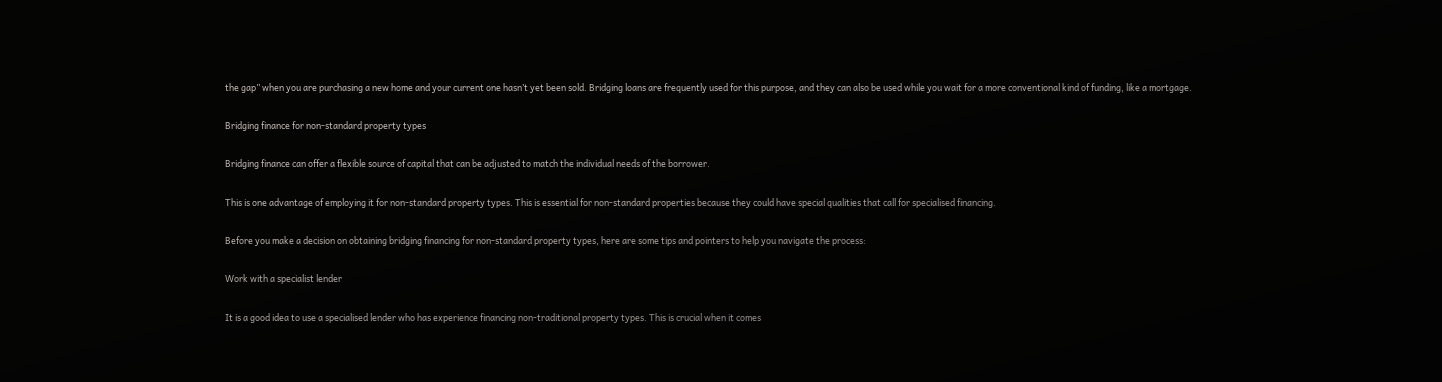the gap” when you are purchasing a new home and your current one hasn’t yet been sold. Bridging loans are frequently used for this purpose, and they can also be used while you wait for a more conventional kind of funding, like a mortgage.

Bridging finance for non-standard property types

Bridging finance can offer a flexible source of capital that can be adjusted to match the individual needs of the borrower.

This is one advantage of employing it for non-standard property types. This is essential for non-standard properties because they could have special qualities that call for specialised financing.

Before you make a decision on obtaining bridging financing for non-standard property types, here are some tips and pointers to help you navigate the process:

Work with a specialist lender

It is a good idea to use a specialised lender who has experience financing non-traditional property types. This is crucial when it comes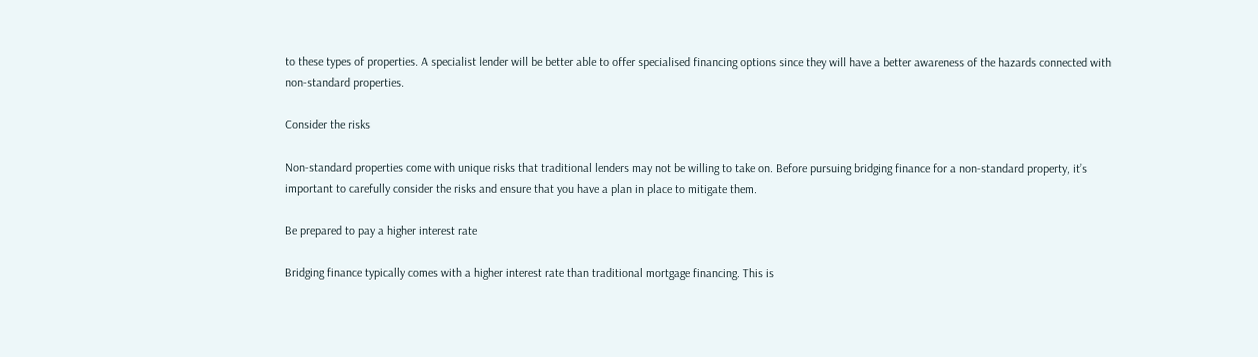to these types of properties. A specialist lender will be better able to offer specialised financing options since they will have a better awareness of the hazards connected with non-standard properties.

Consider the risks

Non-standard properties come with unique risks that traditional lenders may not be willing to take on. Before pursuing bridging finance for a non-standard property, it’s important to carefully consider the risks and ensure that you have a plan in place to mitigate them.

Be prepared to pay a higher interest rate

Bridging finance typically comes with a higher interest rate than traditional mortgage financing. This is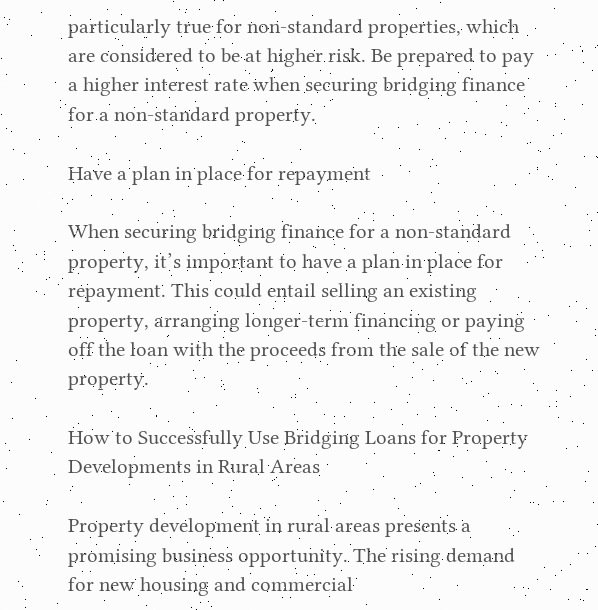particularly true for non-standard properties, which are considered to be at higher risk. Be prepared to pay a higher interest rate when securing bridging finance for a non-standard property.

Have a plan in place for repayment

When securing bridging finance for a non-standard property, it’s important to have a plan in place for repayment. This could entail selling an existing property, arranging longer-term financing or paying off the loan with the proceeds from the sale of the new property.

How to Successfully Use Bridging Loans for Property Developments in Rural Areas

Property development in rural areas presents a promising business opportunity. The rising demand for new housing and commercial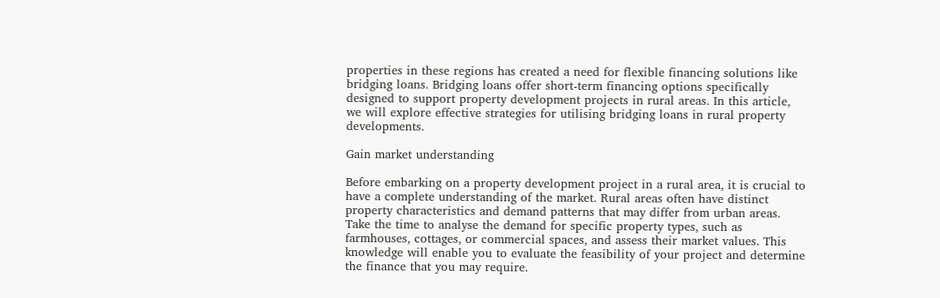properties in these regions has created a need for flexible financing solutions like bridging loans. Bridging loans offer short-term financing options specifically designed to support property development projects in rural areas. In this article, we will explore effective strategies for utilising bridging loans in rural property developments.

Gain market understanding

Before embarking on a property development project in a rural area, it is crucial to have a complete understanding of the market. Rural areas often have distinct property characteristics and demand patterns that may differ from urban areas. Take the time to analyse the demand for specific property types, such as farmhouses, cottages, or commercial spaces, and assess their market values. This knowledge will enable you to evaluate the feasibility of your project and determine the finance that you may require.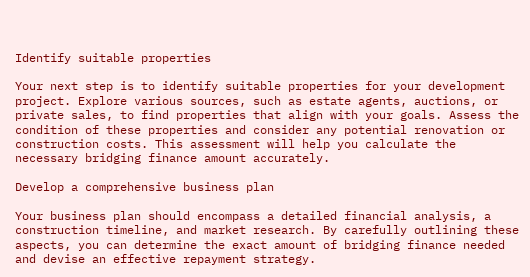Identify suitable properties

Your next step is to identify suitable properties for your development project. Explore various sources, such as estate agents, auctions, or private sales, to find properties that align with your goals. Assess the condition of these properties and consider any potential renovation or construction costs. This assessment will help you calculate the necessary bridging finance amount accurately.

Develop a comprehensive business plan

Your business plan should encompass a detailed financial analysis, a construction timeline, and market research. By carefully outlining these aspects, you can determine the exact amount of bridging finance needed and devise an effective repayment strategy.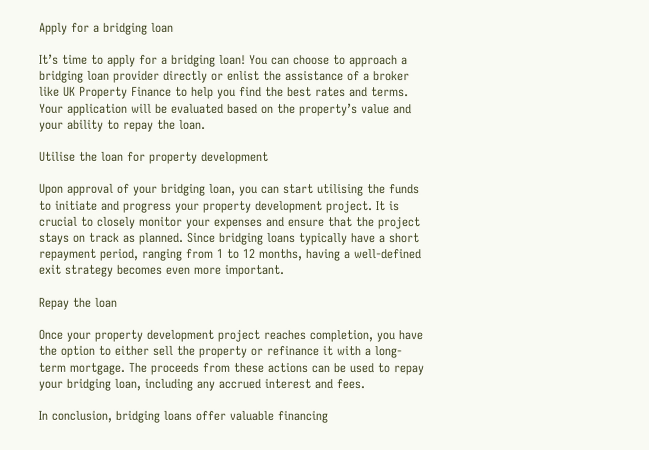Apply for a bridging loan

It’s time to apply for a bridging loan! You can choose to approach a bridging loan provider directly or enlist the assistance of a broker like UK Property Finance to help you find the best rates and terms. Your application will be evaluated based on the property’s value and your ability to repay the loan.

Utilise the loan for property development

Upon approval of your bridging loan, you can start utilising the funds to initiate and progress your property development project. It is crucial to closely monitor your expenses and ensure that the project stays on track as planned. Since bridging loans typically have a short repayment period, ranging from 1 to 12 months, having a well-defined exit strategy becomes even more important.

Repay the loan

Once your property development project reaches completion, you have the option to either sell the property or refinance it with a long-term mortgage. The proceeds from these actions can be used to repay your bridging loan, including any accrued interest and fees.

In conclusion, bridging loans offer valuable financing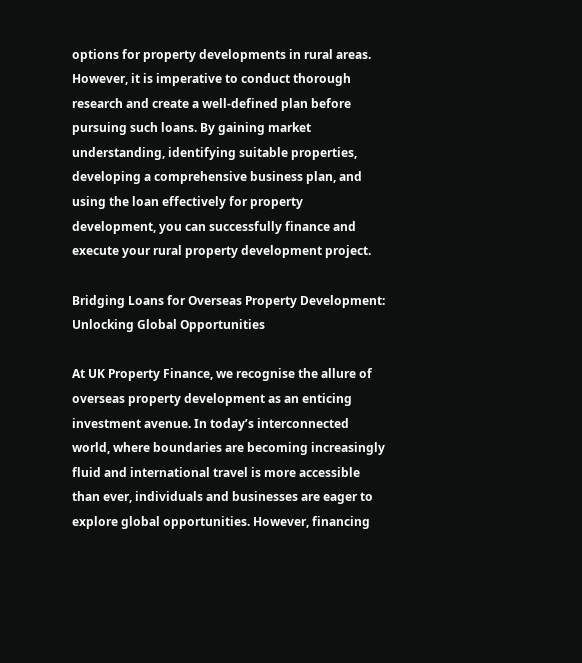options for property developments in rural areas. However, it is imperative to conduct thorough research and create a well-defined plan before pursuing such loans. By gaining market understanding, identifying suitable properties, developing a comprehensive business plan, and using the loan effectively for property development, you can successfully finance and execute your rural property development project.

Bridging Loans for Overseas Property Development: Unlocking Global Opportunities

At UK Property Finance, we recognise the allure of overseas property development as an enticing investment avenue. In today’s interconnected world, where boundaries are becoming increasingly fluid and international travel is more accessible than ever, individuals and businesses are eager to explore global opportunities. However, financing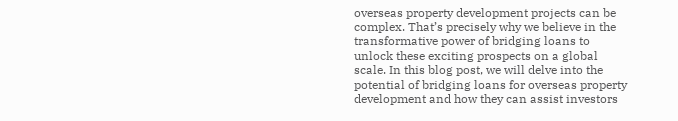overseas property development projects can be complex. That’s precisely why we believe in the transformative power of bridging loans to unlock these exciting prospects on a global scale. In this blog post, we will delve into the potential of bridging loans for overseas property development and how they can assist investors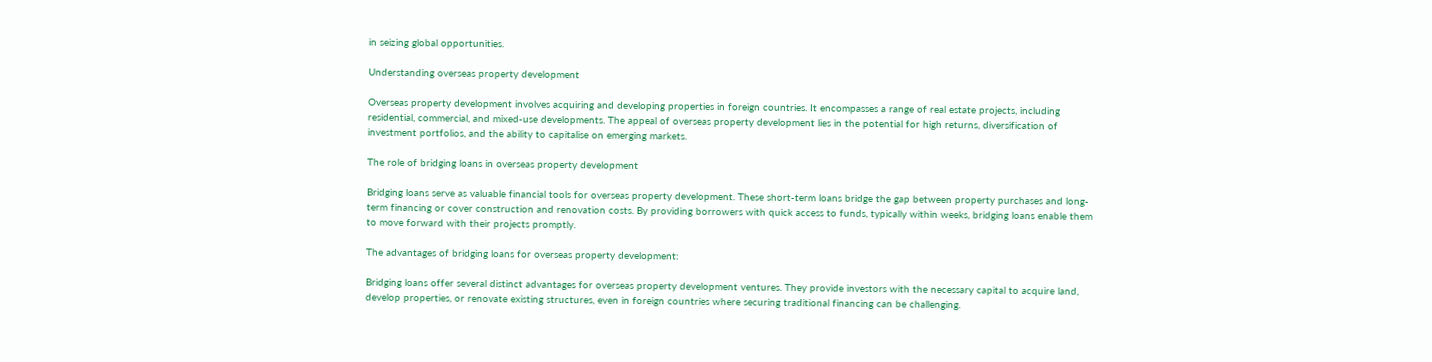in seizing global opportunities.

Understanding overseas property development

Overseas property development involves acquiring and developing properties in foreign countries. It encompasses a range of real estate projects, including residential, commercial, and mixed-use developments. The appeal of overseas property development lies in the potential for high returns, diversification of investment portfolios, and the ability to capitalise on emerging markets.

The role of bridging loans in overseas property development

Bridging loans serve as valuable financial tools for overseas property development. These short-term loans bridge the gap between property purchases and long-term financing or cover construction and renovation costs. By providing borrowers with quick access to funds, typically within weeks, bridging loans enable them to move forward with their projects promptly.

The advantages of bridging loans for overseas property development:

Bridging loans offer several distinct advantages for overseas property development ventures. They provide investors with the necessary capital to acquire land, develop properties, or renovate existing structures, even in foreign countries where securing traditional financing can be challenging.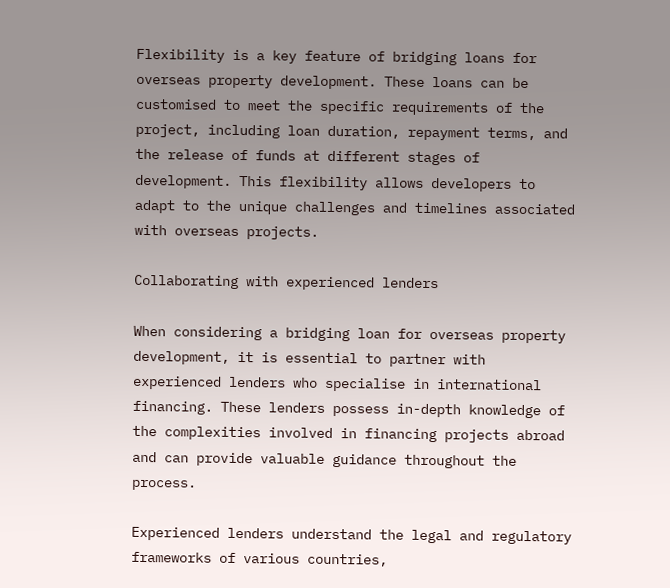Flexibility is a key feature of bridging loans for overseas property development. These loans can be customised to meet the specific requirements of the project, including loan duration, repayment terms, and the release of funds at different stages of development. This flexibility allows developers to adapt to the unique challenges and timelines associated with overseas projects.

Collaborating with experienced lenders

When considering a bridging loan for overseas property development, it is essential to partner with experienced lenders who specialise in international financing. These lenders possess in-depth knowledge of the complexities involved in financing projects abroad and can provide valuable guidance throughout the process.

Experienced lenders understand the legal and regulatory frameworks of various countries,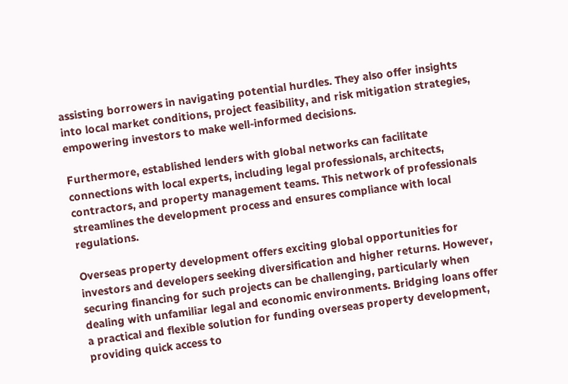assisting borrowers in navigating potential hurdles. They also offer insights into local market conditions, project feasibility, and risk mitigation strategies, empowering investors to make well-informed decisions.

Furthermore, established lenders with global networks can facilitate connections with local experts, including legal professionals, architects, contractors, and property management teams. This network of professionals streamlines the development process and ensures compliance with local regulations.

Overseas property development offers exciting global opportunities for investors and developers seeking diversification and higher returns. However, securing financing for such projects can be challenging, particularly when dealing with unfamiliar legal and economic environments. Bridging loans offer a practical and flexible solution for funding overseas property development, providing quick access to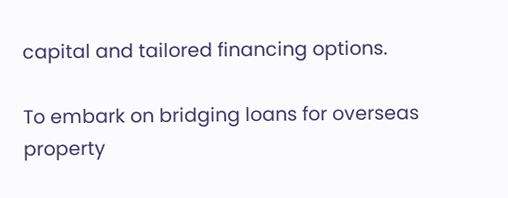capital and tailored financing options.

To embark on bridging loans for overseas property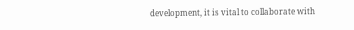development, it is vital to collaborate with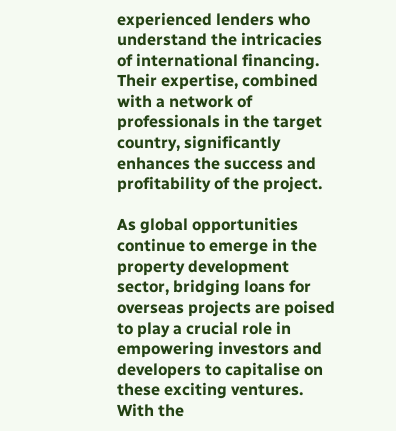experienced lenders who understand the intricacies of international financing. Their expertise, combined with a network of professionals in the target country, significantly enhances the success and profitability of the project.

As global opportunities continue to emerge in the property development sector, bridging loans for overseas projects are poised to play a crucial role in empowering investors and developers to capitalise on these exciting ventures. With the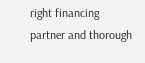right financing partner and thorough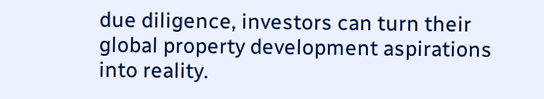due diligence, investors can turn their global property development aspirations into reality.